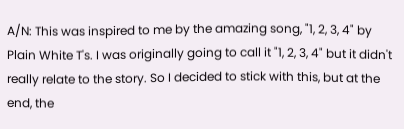A/N: This was inspired to me by the amazing song, "1, 2, 3, 4" by Plain White T's. I was originally going to call it "1, 2, 3, 4" but it didn't really relate to the story. So I decided to stick with this, but at the end, the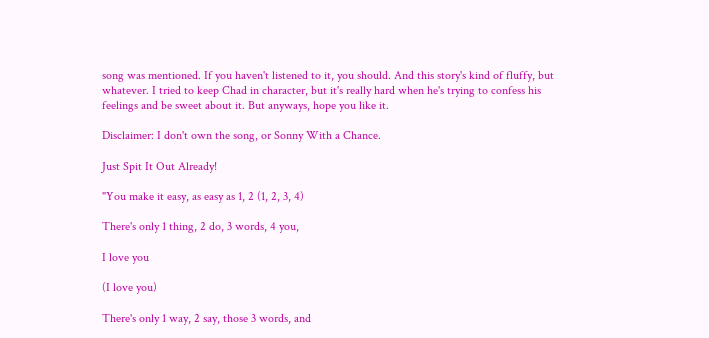song was mentioned. If you haven't listened to it, you should. And this story's kind of fluffy, but whatever. I tried to keep Chad in character, but it's really hard when he's trying to confess his feelings and be sweet about it. But anyways, hope you like it.

Disclaimer: I don't own the song, or Sonny With a Chance.

Just Spit It Out Already!

"You make it easy, as easy as 1, 2 (1, 2, 3, 4)

There's only 1 thing, 2 do, 3 words, 4 you,

I love you

(I love you)

There's only 1 way, 2 say, those 3 words, and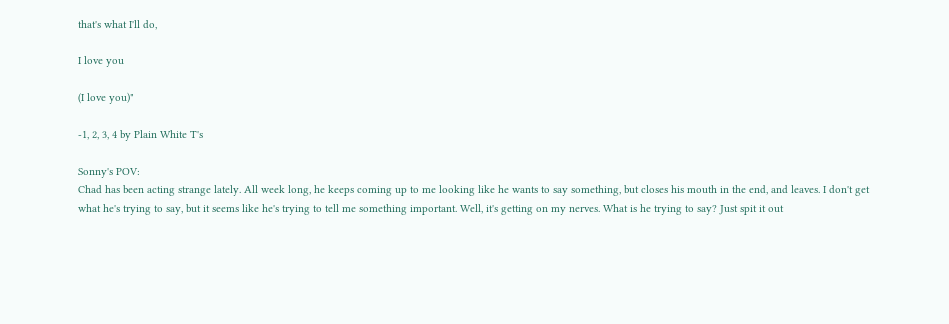that's what I'll do,

I love you

(I love you)"

-1, 2, 3, 4 by Plain White T's

Sonny's POV:
Chad has been acting strange lately. All week long, he keeps coming up to me looking like he wants to say something, but closes his mouth in the end, and leaves. I don't get what he's trying to say, but it seems like he's trying to tell me something important. Well, it's getting on my nerves. What is he trying to say? Just spit it out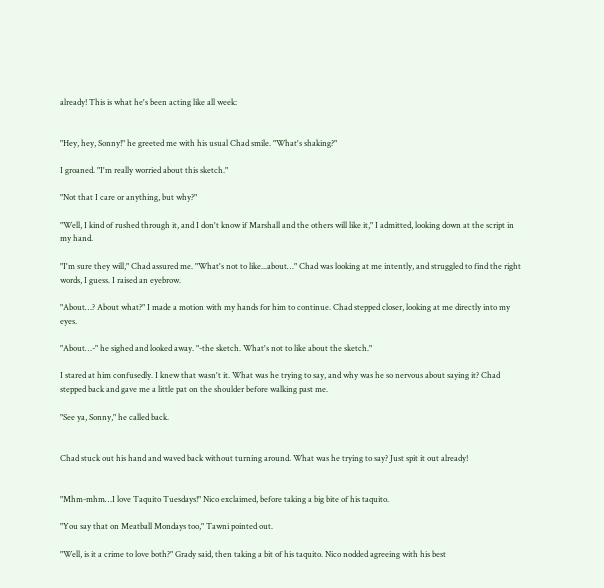already! This is what he's been acting like all week:


"Hey, hey, Sonny!" he greeted me with his usual Chad smile. "What's shaking?"

I groaned. "I'm really worried about this sketch."

"Not that I care or anything, but why?"

"Well, I kind of rushed through it, and I don't know if Marshall and the others will like it," I admitted, looking down at the script in my hand.

"I'm sure they will," Chad assured me. "What's not to like...about…" Chad was looking at me intently, and struggled to find the right words, I guess. I raised an eyebrow.

"About…? About what?" I made a motion with my hands for him to continue. Chad stepped closer, looking at me directly into my eyes.

"About…-" he sighed and looked away. "-the sketch. What's not to like about the sketch."

I stared at him confusedly. I knew that wasn't it. What was he trying to say, and why was he so nervous about saying it? Chad stepped back and gave me a little pat on the shoulder before walking past me.

"See ya, Sonny," he called back.


Chad stuck out his hand and waved back without turning around. What was he trying to say? Just spit it out already!


"Mhm-mhm…I love Taquito Tuesdays!" Nico exclaimed, before taking a big bite of his taquito.

"You say that on Meatball Mondays too," Tawni pointed out.

"Well, is it a crime to love both?" Grady said, then taking a bit of his taquito. Nico nodded agreeing with his best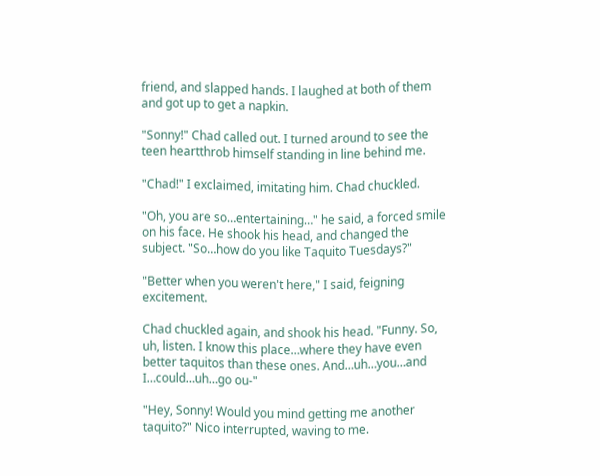friend, and slapped hands. I laughed at both of them and got up to get a napkin.

"Sonny!" Chad called out. I turned around to see the teen heartthrob himself standing in line behind me.

"Chad!" I exclaimed, imitating him. Chad chuckled.

"Oh, you are so…entertaining…" he said, a forced smile on his face. He shook his head, and changed the subject. "So…how do you like Taquito Tuesdays?"

"Better when you weren't here," I said, feigning excitement.

Chad chuckled again, and shook his head. "Funny. So, uh, listen. I know this place…where they have even better taquitos than these ones. And…uh…you…and I…could…uh…go ou-"

"Hey, Sonny! Would you mind getting me another taquito?" Nico interrupted, waving to me.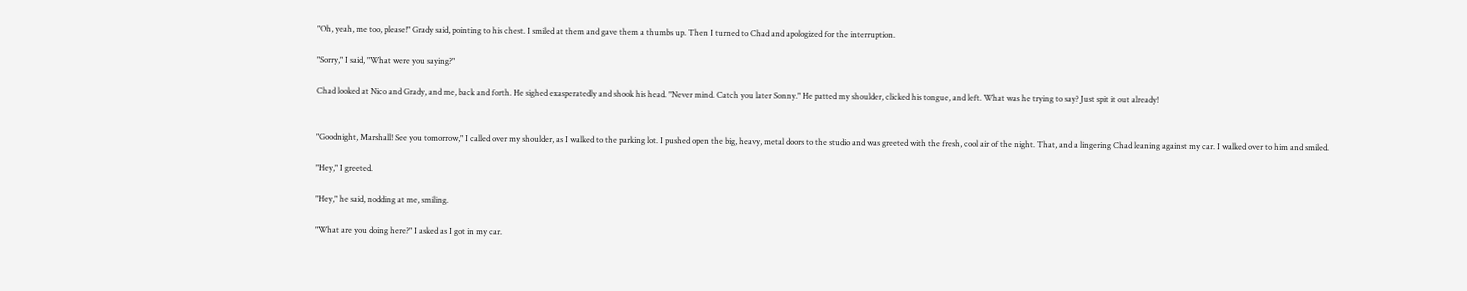"Oh, yeah, me too, please!" Grady said, pointing to his chest. I smiled at them and gave them a thumbs up. Then I turned to Chad and apologized for the interruption.

"Sorry," I said, "What were you saying?"

Chad looked at Nico and Grady, and me, back and forth. He sighed exasperatedly and shook his head. "Never mind. Catch you later Sonny." He patted my shoulder, clicked his tongue, and left. What was he trying to say? Just spit it out already!


"Goodnight, Marshall! See you tomorrow," I called over my shoulder, as I walked to the parking lot. I pushed open the big, heavy, metal doors to the studio and was greeted with the fresh, cool air of the night. That, and a lingering Chad leaning against my car. I walked over to him and smiled.

"Hey," I greeted.

"Hey," he said, nodding at me, smiling.

"What are you doing here?" I asked as I got in my car.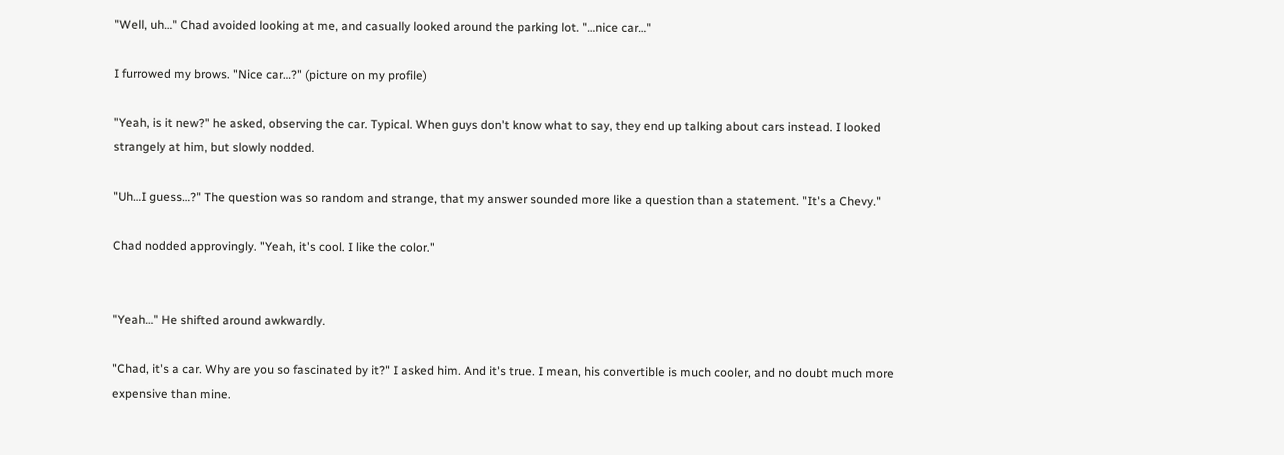"Well, uh…" Chad avoided looking at me, and casually looked around the parking lot. "…nice car…"

I furrowed my brows. "Nice car…?" (picture on my profile)

"Yeah, is it new?" he asked, observing the car. Typical. When guys don't know what to say, they end up talking about cars instead. I looked strangely at him, but slowly nodded.

"Uh…I guess…?" The question was so random and strange, that my answer sounded more like a question than a statement. "It's a Chevy."

Chad nodded approvingly. "Yeah, it's cool. I like the color."


"Yeah…" He shifted around awkwardly.

"Chad, it's a car. Why are you so fascinated by it?" I asked him. And it's true. I mean, his convertible is much cooler, and no doubt much more expensive than mine.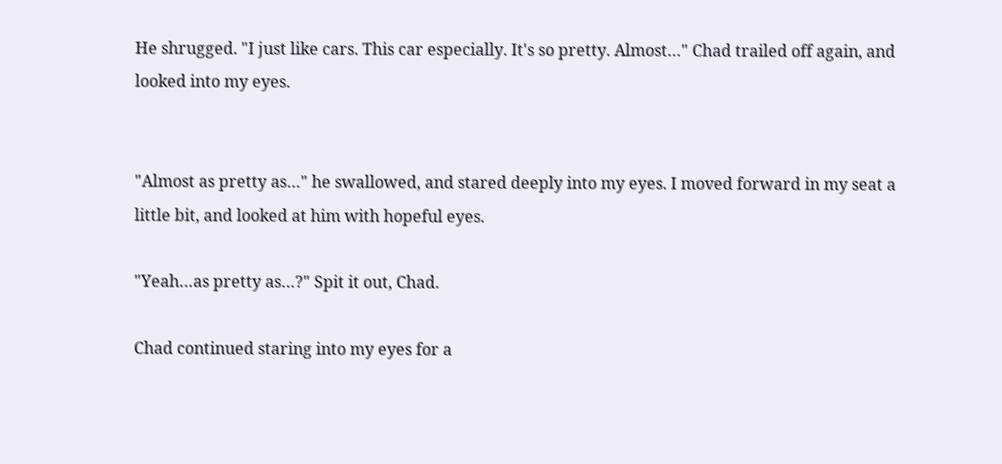He shrugged. "I just like cars. This car especially. It's so pretty. Almost…" Chad trailed off again, and looked into my eyes.


"Almost as pretty as…" he swallowed, and stared deeply into my eyes. I moved forward in my seat a little bit, and looked at him with hopeful eyes.

"Yeah…as pretty as…?" Spit it out, Chad.

Chad continued staring into my eyes for a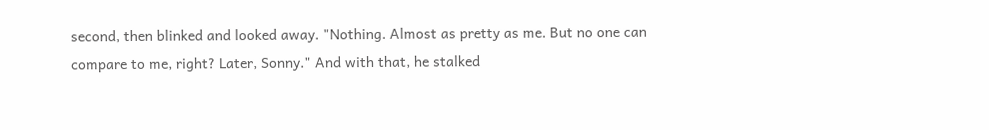second, then blinked and looked away. "Nothing. Almost as pretty as me. But no one can compare to me, right? Later, Sonny." And with that, he stalked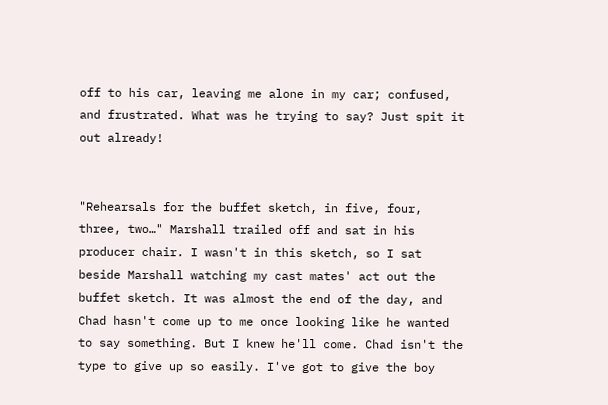off to his car, leaving me alone in my car; confused, and frustrated. What was he trying to say? Just spit it out already!


"Rehearsals for the buffet sketch, in five, four, three, two…" Marshall trailed off and sat in his producer chair. I wasn't in this sketch, so I sat beside Marshall watching my cast mates' act out the buffet sketch. It was almost the end of the day, and Chad hasn't come up to me once looking like he wanted to say something. But I knew he'll come. Chad isn't the type to give up so easily. I've got to give the boy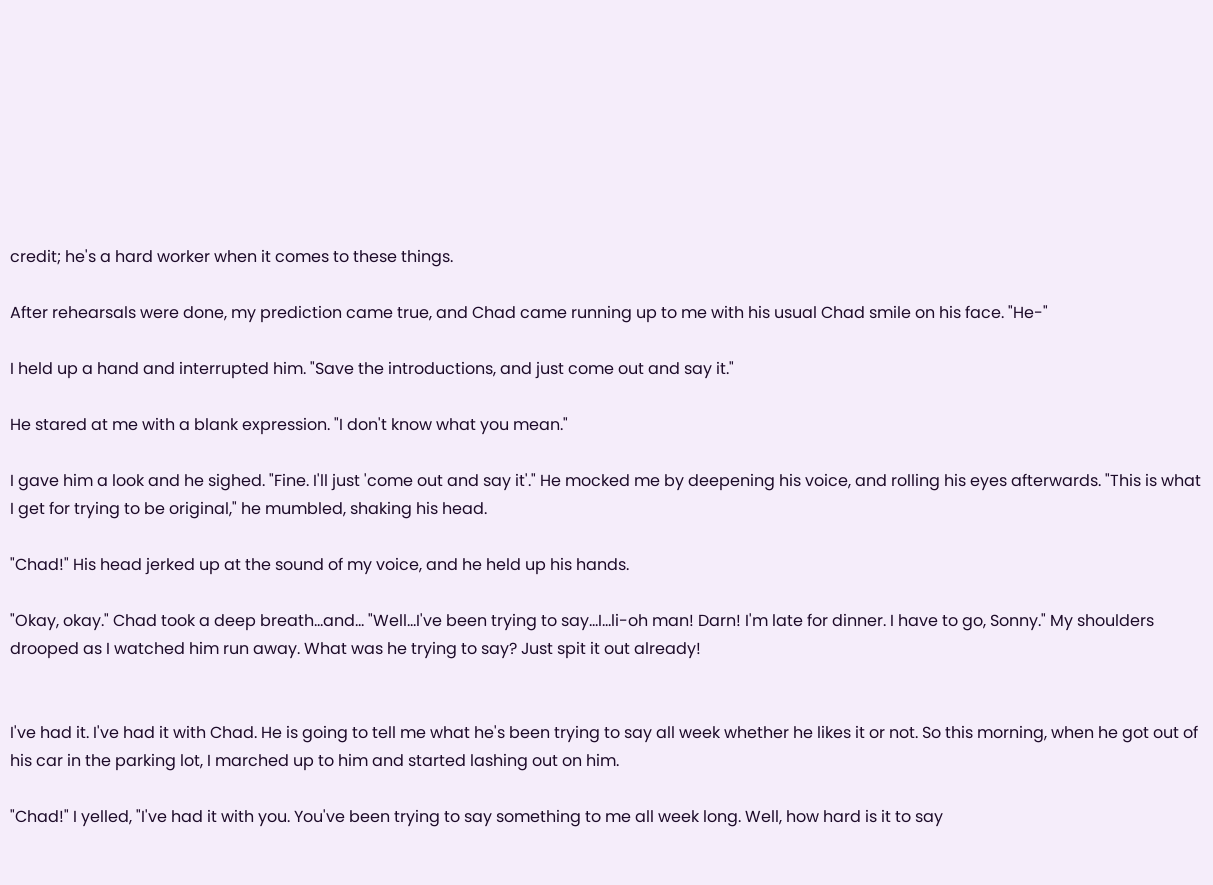credit; he's a hard worker when it comes to these things.

After rehearsals were done, my prediction came true, and Chad came running up to me with his usual Chad smile on his face. "He-"

I held up a hand and interrupted him. "Save the introductions, and just come out and say it."

He stared at me with a blank expression. "I don't know what you mean."

I gave him a look and he sighed. "Fine. I'll just 'come out and say it'." He mocked me by deepening his voice, and rolling his eyes afterwards. "This is what I get for trying to be original," he mumbled, shaking his head.

"Chad!" His head jerked up at the sound of my voice, and he held up his hands.

"Okay, okay." Chad took a deep breath…and… "Well…I've been trying to say…I…li-oh man! Darn! I'm late for dinner. I have to go, Sonny." My shoulders drooped as I watched him run away. What was he trying to say? Just spit it out already!


I've had it. I've had it with Chad. He is going to tell me what he's been trying to say all week whether he likes it or not. So this morning, when he got out of his car in the parking lot, I marched up to him and started lashing out on him.

"Chad!" I yelled, "I've had it with you. You've been trying to say something to me all week long. Well, how hard is it to say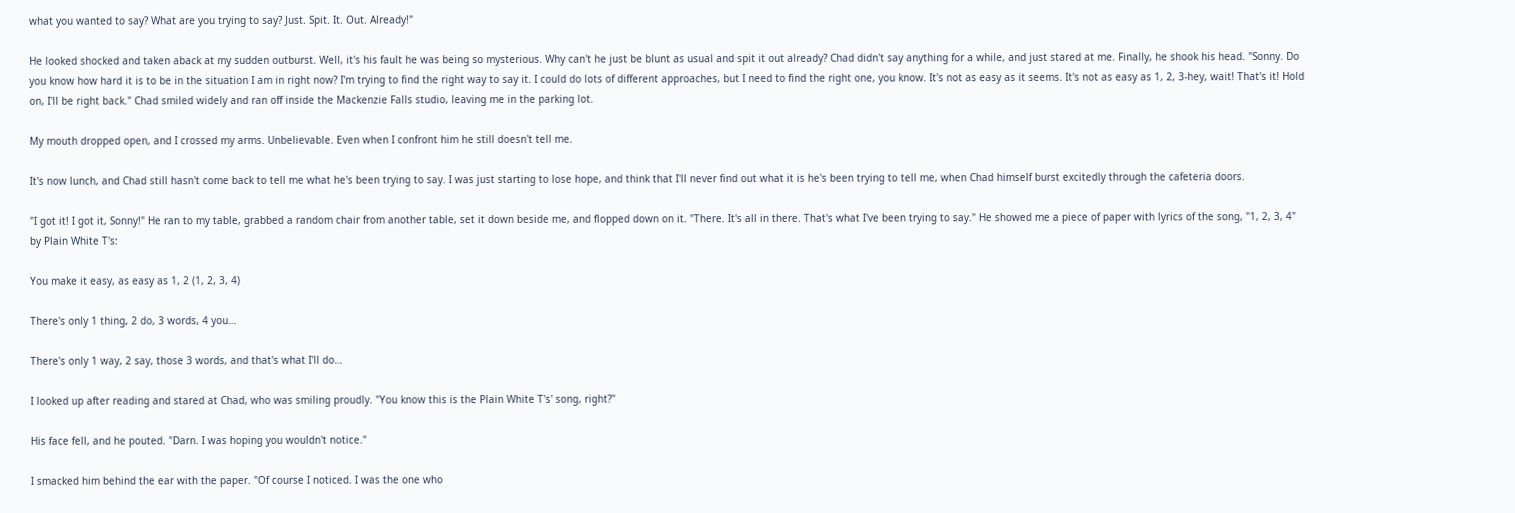what you wanted to say? What are you trying to say? Just. Spit. It. Out. Already!"

He looked shocked and taken aback at my sudden outburst. Well, it's his fault he was being so mysterious. Why can't he just be blunt as usual and spit it out already? Chad didn't say anything for a while, and just stared at me. Finally, he shook his head. "Sonny. Do you know how hard it is to be in the situation I am in right now? I'm trying to find the right way to say it. I could do lots of different approaches, but I need to find the right one, you know. It's not as easy as it seems. It's not as easy as 1, 2, 3-hey, wait! That's it! Hold on, I'll be right back." Chad smiled widely and ran off inside the Mackenzie Falls studio, leaving me in the parking lot.

My mouth dropped open, and I crossed my arms. Unbelievable. Even when I confront him he still doesn't tell me.

It's now lunch, and Chad still hasn't come back to tell me what he's been trying to say. I was just starting to lose hope, and think that I'll never find out what it is he's been trying to tell me, when Chad himself burst excitedly through the cafeteria doors.

"I got it! I got it, Sonny!" He ran to my table, grabbed a random chair from another table, set it down beside me, and flopped down on it. "There. It's all in there. That's what I've been trying to say." He showed me a piece of paper with lyrics of the song, "1, 2, 3, 4" by Plain White T's:

You make it easy, as easy as 1, 2 (1, 2, 3, 4)

There's only 1 thing, 2 do, 3 words, 4 you…

There's only 1 way, 2 say, those 3 words, and that's what I'll do…

I looked up after reading and stared at Chad, who was smiling proudly. "You know this is the Plain White T's' song, right?"

His face fell, and he pouted. "Darn. I was hoping you wouldn't notice."

I smacked him behind the ear with the paper. "Of course I noticed. I was the one who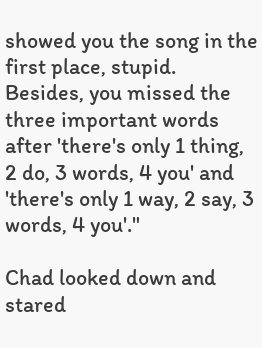showed you the song in the first place, stupid. Besides, you missed the three important words after 'there's only 1 thing, 2 do, 3 words, 4 you' and 'there's only 1 way, 2 say, 3 words, 4 you'."

Chad looked down and stared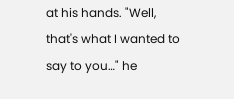at his hands. "Well, that's what I wanted to say to you…" he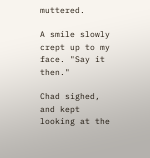muttered.

A smile slowly crept up to my face. "Say it then."

Chad sighed, and kept looking at the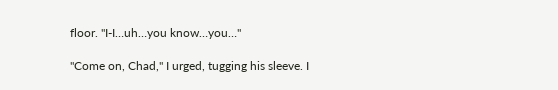floor. "I-I…uh…you know…you…"

"Come on, Chad," I urged, tugging his sleeve. I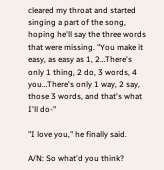cleared my throat and started singing a part of the song, hoping he'll say the three words that were missing. "You make it easy, as easy as 1, 2…There's only 1 thing, 2 do, 3 words, 4 you…There's only 1 way, 2 say, those 3 words, and that's what I'll do-"

"I love you," he finally said.

A/N: So what'd you think?